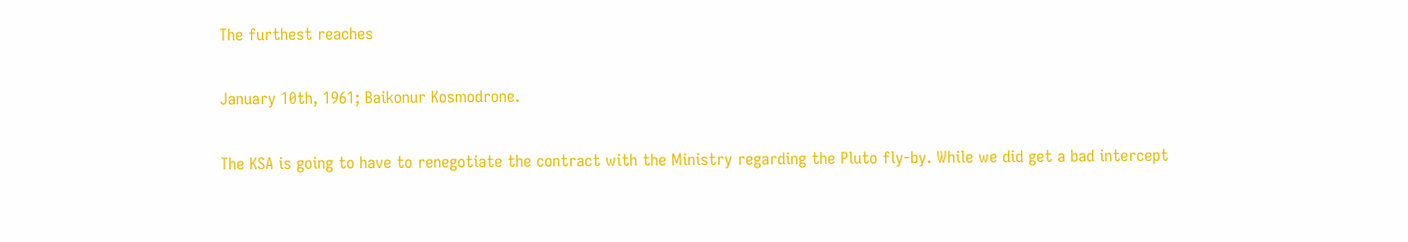The furthest reaches

January 10th, 1961; Baikonur Kosmodrone.

The KSA is going to have to renegotiate the contract with the Ministry regarding the Pluto fly-by. While we did get a bad intercept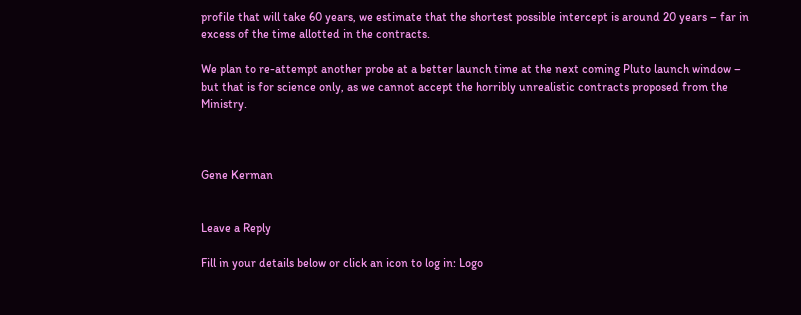profile that will take 60 years, we estimate that the shortest possible intercept is around 20 years – far in excess of the time allotted in the contracts.

We plan to re-attempt another probe at a better launch time at the next coming Pluto launch window – but that is for science only, as we cannot accept the horribly unrealistic contracts proposed from the Ministry.



Gene Kerman


Leave a Reply

Fill in your details below or click an icon to log in: Logo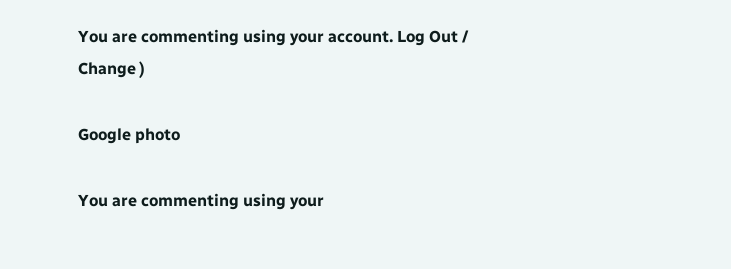You are commenting using your account. Log Out /  Change )

Google photo

You are commenting using your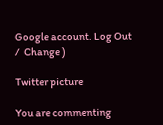Google account. Log Out /  Change )

Twitter picture

You are commenting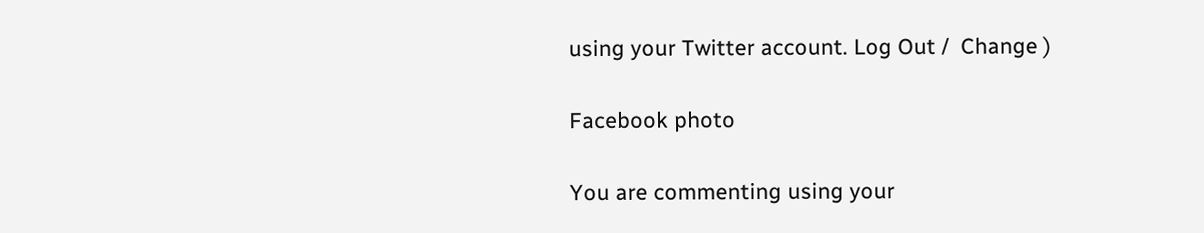using your Twitter account. Log Out /  Change )

Facebook photo

You are commenting using your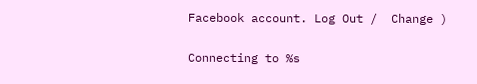Facebook account. Log Out /  Change )

Connecting to %s